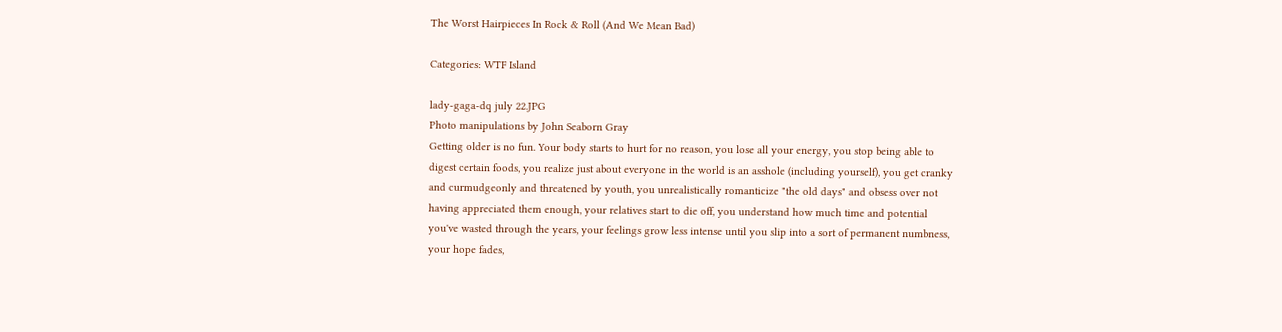The Worst Hairpieces In Rock & Roll (And We Mean Bad)

Categories: WTF Island

lady-gaga-dq july 22.JPG
Photo manipulations by John Seaborn Gray
Getting older is no fun. Your body starts to hurt for no reason, you lose all your energy, you stop being able to digest certain foods, you realize just about everyone in the world is an asshole (including yourself), you get cranky and curmudgeonly and threatened by youth, you unrealistically romanticize "the old days" and obsess over not having appreciated them enough, your relatives start to die off, you understand how much time and potential you've wasted through the years, your feelings grow less intense until you slip into a sort of permanent numbness, your hope fades,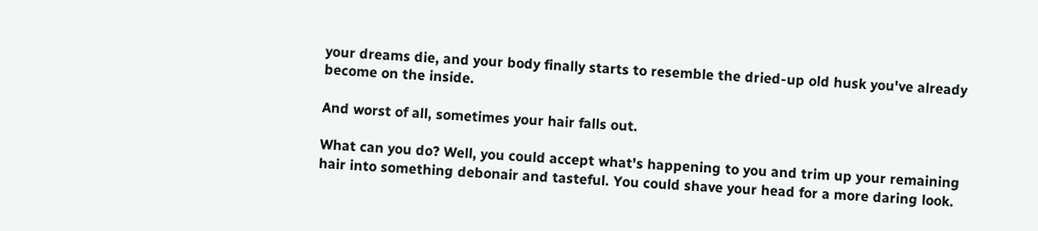your dreams die, and your body finally starts to resemble the dried-up old husk you've already become on the inside.

And worst of all, sometimes your hair falls out.

What can you do? Well, you could accept what's happening to you and trim up your remaining hair into something debonair and tasteful. You could shave your head for a more daring look.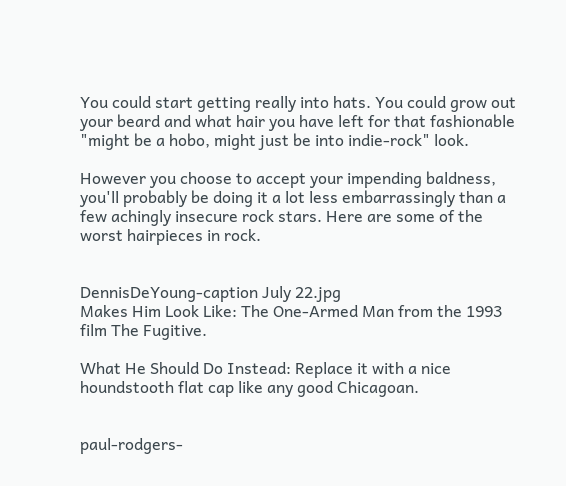You could start getting really into hats. You could grow out your beard and what hair you have left for that fashionable "might be a hobo, might just be into indie-rock" look.

However you choose to accept your impending baldness, you'll probably be doing it a lot less embarrassingly than a few achingly insecure rock stars. Here are some of the worst hairpieces in rock.


DennisDeYoung-caption July 22.jpg
Makes Him Look Like: The One-Armed Man from the 1993 film The Fugitive.

What He Should Do Instead: Replace it with a nice houndstooth flat cap like any good Chicagoan.


paul-rodgers-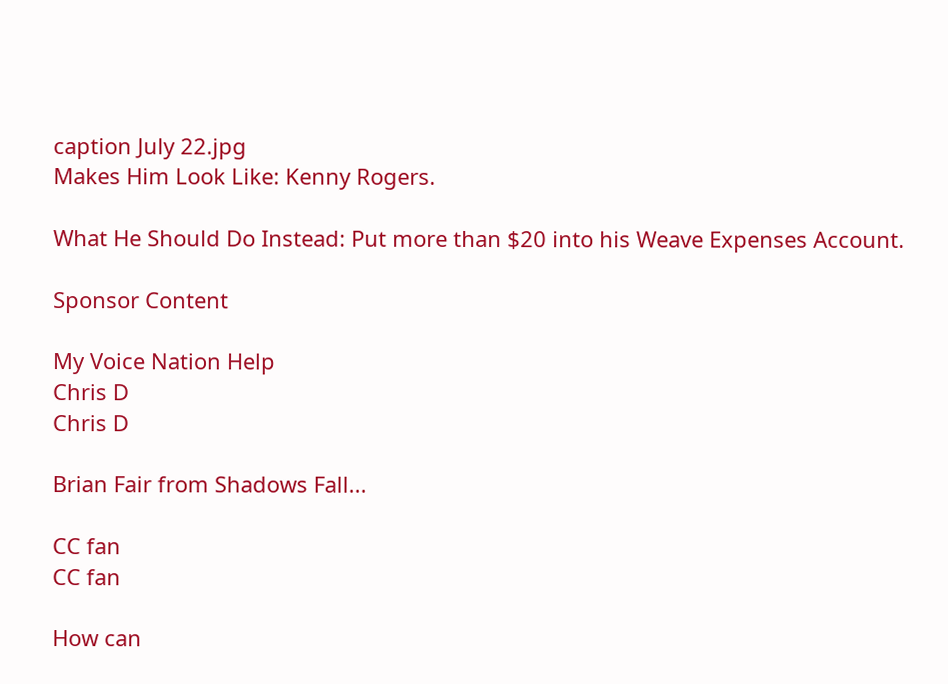caption July 22.jpg
Makes Him Look Like: Kenny Rogers.

What He Should Do Instead: Put more than $20 into his Weave Expenses Account.

Sponsor Content

My Voice Nation Help
Chris D
Chris D

Brian Fair from Shadows Fall...

CC fan
CC fan

How can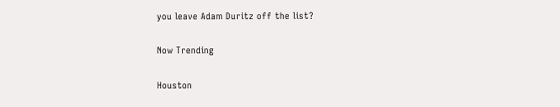you leave Adam Duritz off the list?

Now Trending

Houston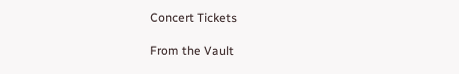Concert Tickets

From the Vault